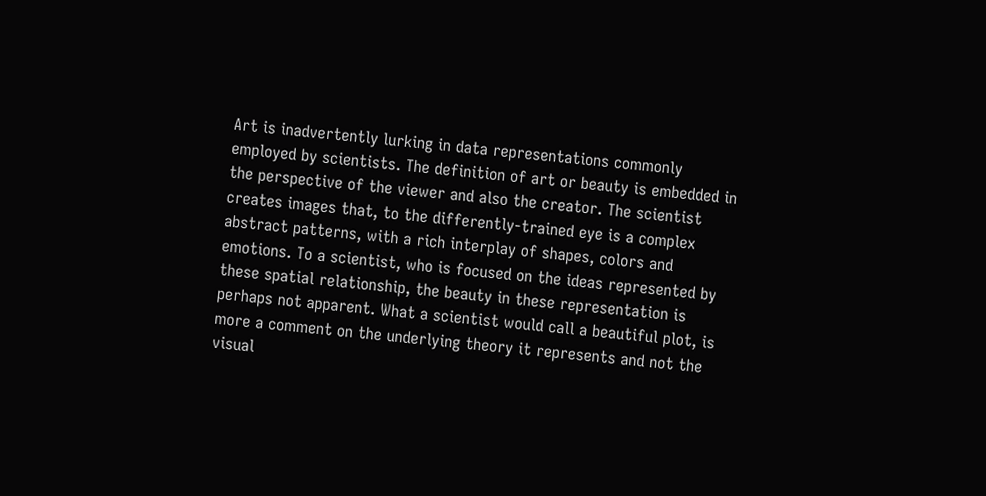Art is inadvertently lurking in data representations commonly employed by scientists. The definition of art or beauty is embedded in the perspective of the viewer and also the creator. The scientist creates images that, to the differently-trained eye is a complex abstract patterns, with a rich interplay of shapes, colors and emotions. To a scientist, who is focused on the ideas represented by these spatial relationship, the beauty in these representation is perhaps not apparent. What a scientist would call a beautiful plot, is more a comment on the underlying theory it represents and not the visual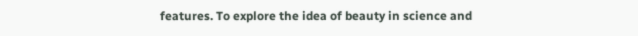features. To explore the idea of beauty in science and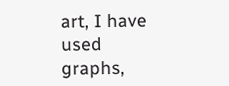art, I have used graphs,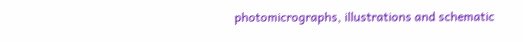photomicrographs, illustrations and schematic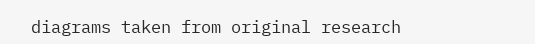diagrams taken from original research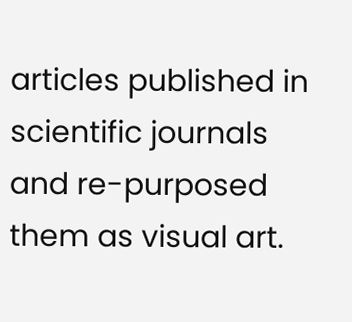articles published in scientific journals and re-purposed them as visual art.